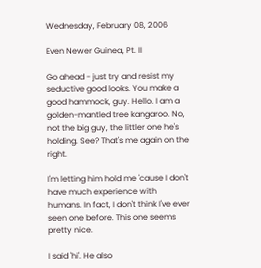Wednesday, February 08, 2006

Even Newer Guinea, Pt. II

Go ahead - just try and resist my seductive good looks. You make a good hammock, guy. Hello. I am a golden-mantled tree kangaroo. No, not the big guy, the littler one he's holding. See? That's me again on the right.

I'm letting him hold me 'cause I don't have much experience with humans. In fact, I don't think I've ever seen one before. This one seems pretty nice.

I said 'hi'. He also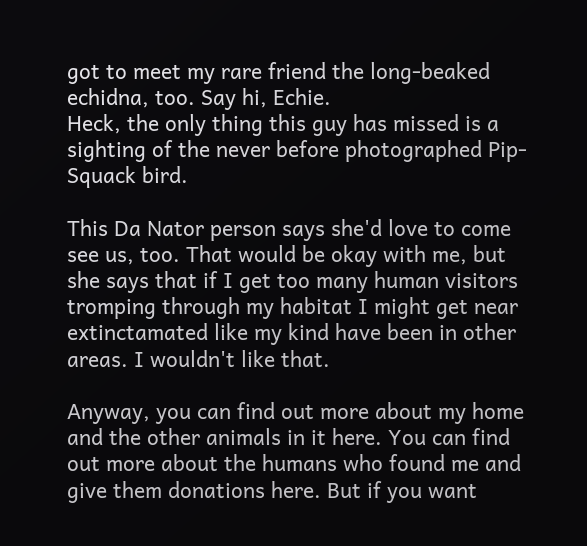got to meet my rare friend the long-beaked echidna, too. Say hi, Echie.
Heck, the only thing this guy has missed is a sighting of the never before photographed Pip-Squack bird.

This Da Nator person says she'd love to come see us, too. That would be okay with me, but she says that if I get too many human visitors tromping through my habitat I might get near extinctamated like my kind have been in other areas. I wouldn't like that.

Anyway, you can find out more about my home and the other animals in it here. You can find out more about the humans who found me and give them donations here. But if you want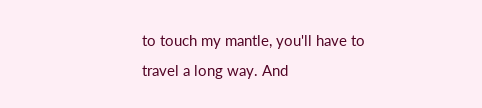to touch my mantle, you'll have to travel a long way. And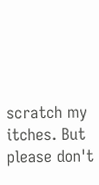scratch my itches. But please don't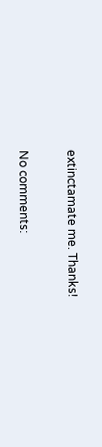extinctamate me. Thanks!

No comments: